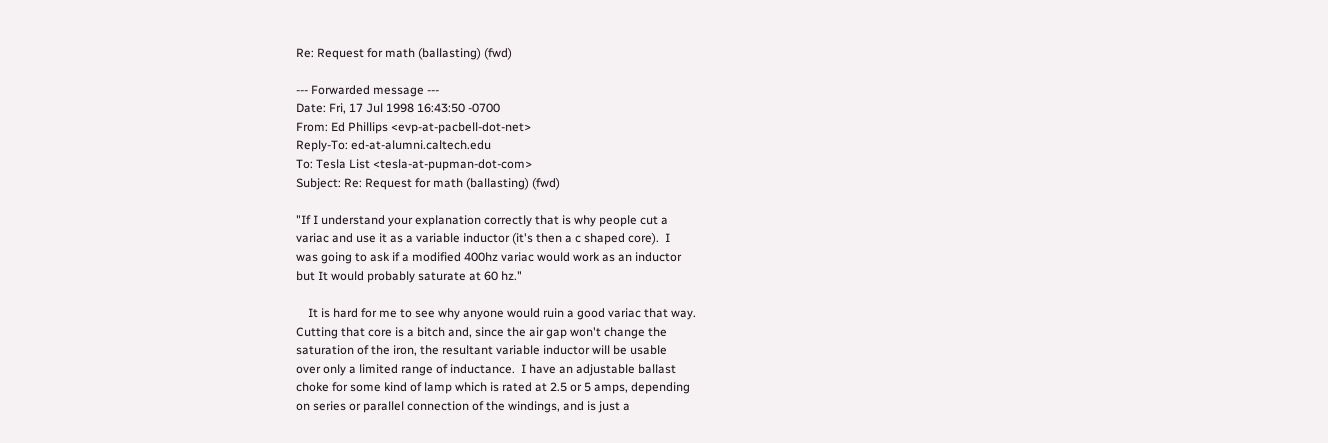Re: Request for math (ballasting) (fwd)

--- Forwarded message ---
Date: Fri, 17 Jul 1998 16:43:50 -0700
From: Ed Phillips <evp-at-pacbell-dot-net>
Reply-To: ed-at-alumni.caltech.edu
To: Tesla List <tesla-at-pupman-dot-com>
Subject: Re: Request for math (ballasting) (fwd)

"If I understand your explanation correctly that is why people cut a
variac and use it as a variable inductor (it's then a c shaped core).  I
was going to ask if a modified 400hz variac would work as an inductor
but It would probably saturate at 60 hz."

    It is hard for me to see why anyone would ruin a good variac that way.
Cutting that core is a bitch and, since the air gap won't change the
saturation of the iron, the resultant variable inductor will be usable
over only a limited range of inductance.  I have an adjustable ballast
choke for some kind of lamp which is rated at 2.5 or 5 amps, depending
on series or parallel connection of the windings, and is just a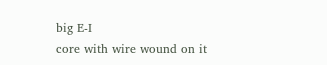big E-I
core with wire wound on it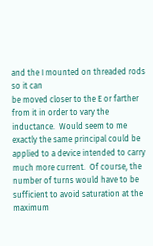and the I mounted on threaded rods so it can
be moved closer to the E or farther from it in order to vary the
inductance.  Would seem to me exactly the same principal could be
applied to a device intended to carry much more current.  Of course, the
number of turns would have to be sufficient to avoid saturation at the
maximum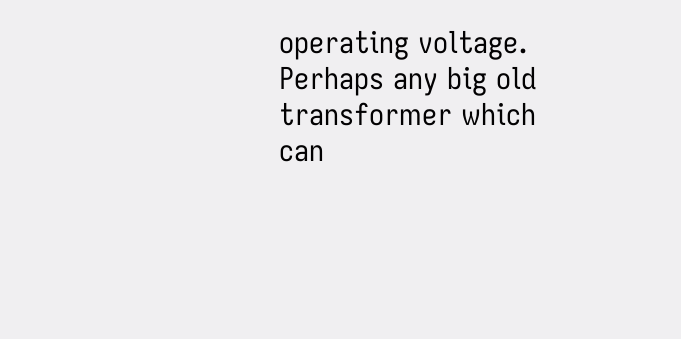operating voltage.  Perhaps any big old transformer which can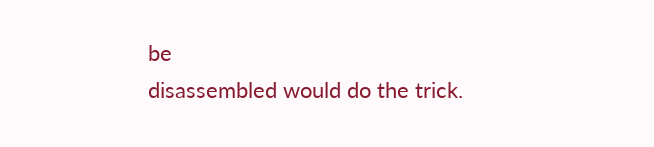be
disassembled would do the trick.